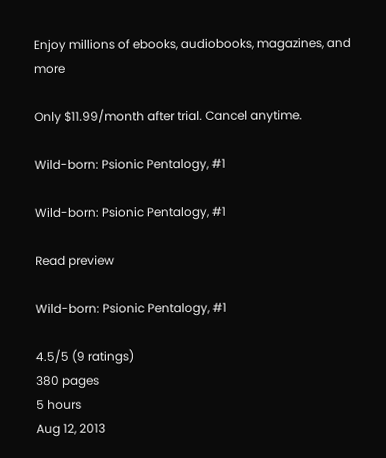Enjoy millions of ebooks, audiobooks, magazines, and more

Only $11.99/month after trial. Cancel anytime.

Wild-born: Psionic Pentalogy, #1

Wild-born: Psionic Pentalogy, #1

Read preview

Wild-born: Psionic Pentalogy, #1

4.5/5 (9 ratings)
380 pages
5 hours
Aug 12, 2013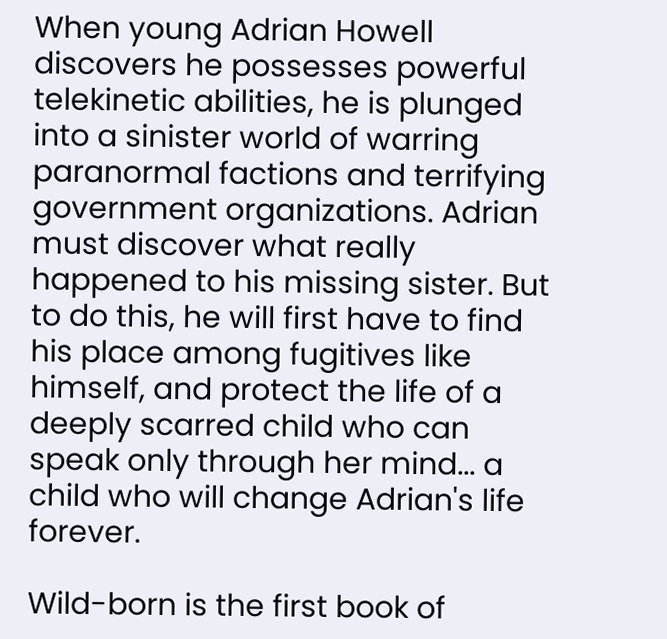When young Adrian Howell discovers he possesses powerful telekinetic abilities, he is plunged into a sinister world of warring paranormal factions and terrifying government organizations. Adrian must discover what really happened to his missing sister. But to do this, he will first have to find his place among fugitives like himself, and protect the life of a deeply scarred child who can speak only through her mind... a child who will change Adrian's life forever.

Wild-born is the first book of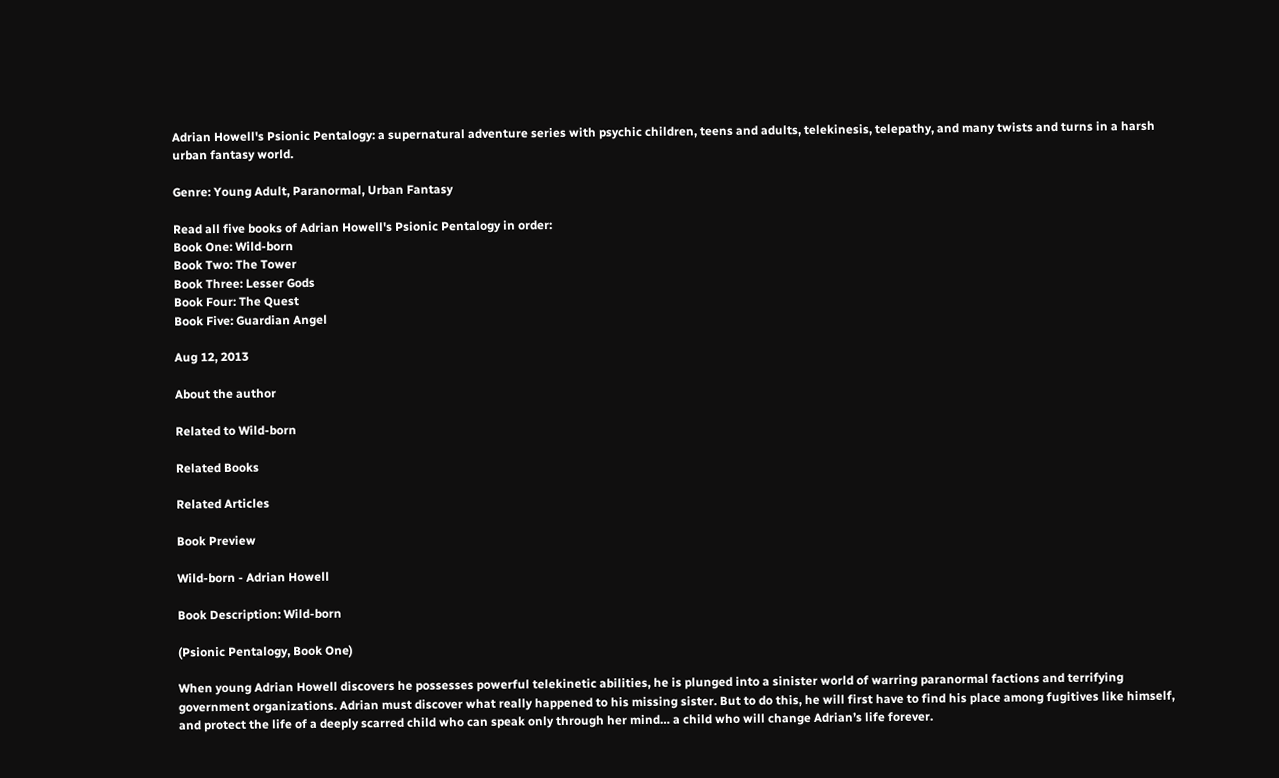Adrian Howell's Psionic Pentalogy: a supernatural adventure series with psychic children, teens and adults, telekinesis, telepathy, and many twists and turns in a harsh urban fantasy world.

Genre: Young Adult, Paranormal, Urban Fantasy

Read all five books of Adrian Howell's Psionic Pentalogy in order:
Book One: Wild-born
Book Two: The Tower
Book Three: Lesser Gods
Book Four: The Quest
Book Five: Guardian Angel

Aug 12, 2013

About the author

Related to Wild-born

Related Books

Related Articles

Book Preview

Wild-born - Adrian Howell

Book Description: Wild-born

(Psionic Pentalogy, Book One)

When young Adrian Howell discovers he possesses powerful telekinetic abilities, he is plunged into a sinister world of warring paranormal factions and terrifying government organizations. Adrian must discover what really happened to his missing sister. But to do this, he will first have to find his place among fugitives like himself, and protect the life of a deeply scarred child who can speak only through her mind… a child who will change Adrian’s life forever.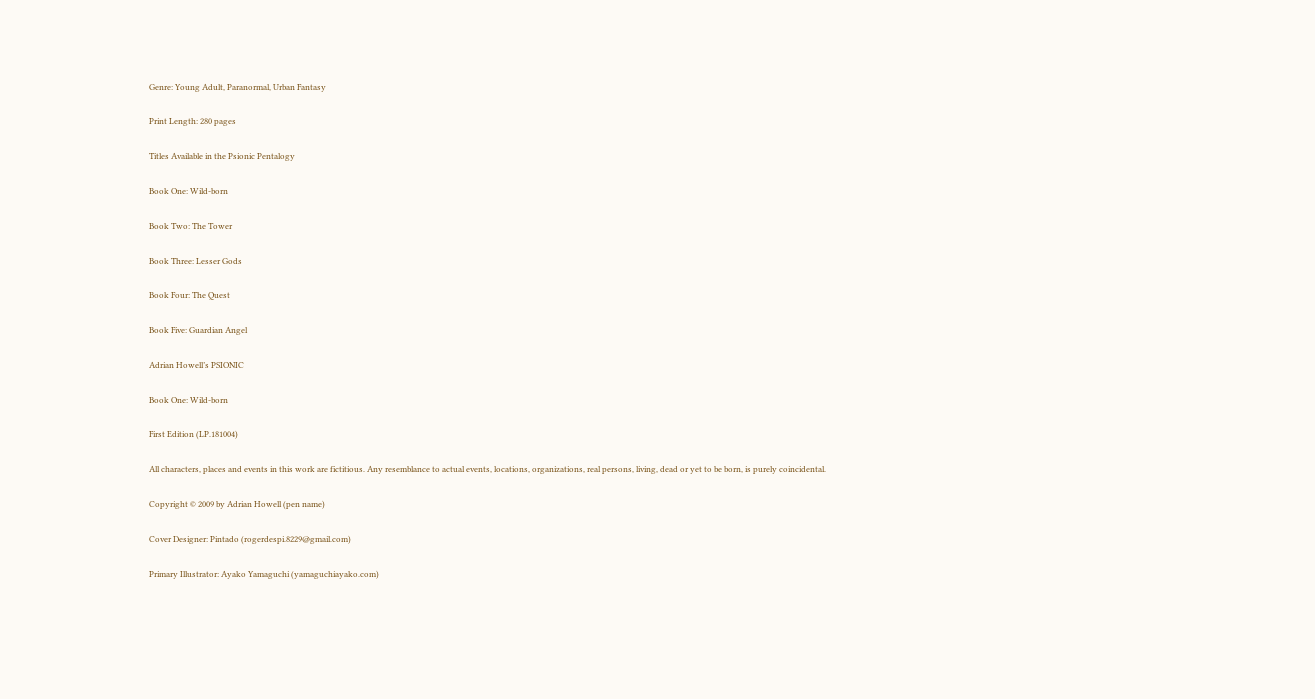Genre: Young Adult, Paranormal, Urban Fantasy

Print Length: 280 pages

Titles Available in the Psionic Pentalogy

Book One: Wild-born

Book Two: The Tower

Book Three: Lesser Gods

Book Four: The Quest

Book Five: Guardian Angel

Adrian Howell’s PSIONIC

Book One: Wild-born

First Edition (LP.181004)

All characters, places and events in this work are fictitious. Any resemblance to actual events, locations, organizations, real persons, living, dead or yet to be born, is purely coincidental.

Copyright © 2009 by Adrian Howell (pen name)

Cover Designer: Pintado (rogerdespi.8229@gmail.com)

Primary Illustrator: Ayako Yamaguchi (yamaguchiayako.com)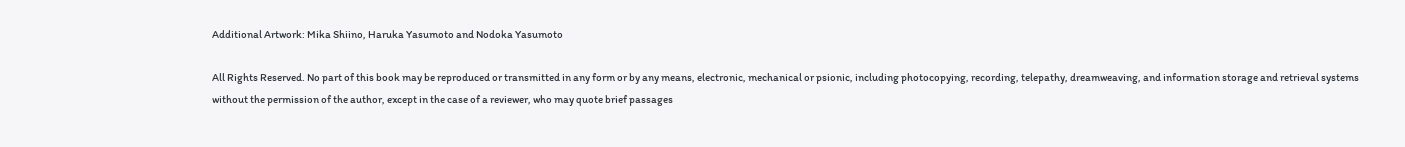Additional Artwork: Mika Shiino, Haruka Yasumoto and Nodoka Yasumoto

All Rights Reserved. No part of this book may be reproduced or transmitted in any form or by any means, electronic, mechanical or psionic, including photocopying, recording, telepathy, dreamweaving, and information storage and retrieval systems without the permission of the author, except in the case of a reviewer, who may quote brief passages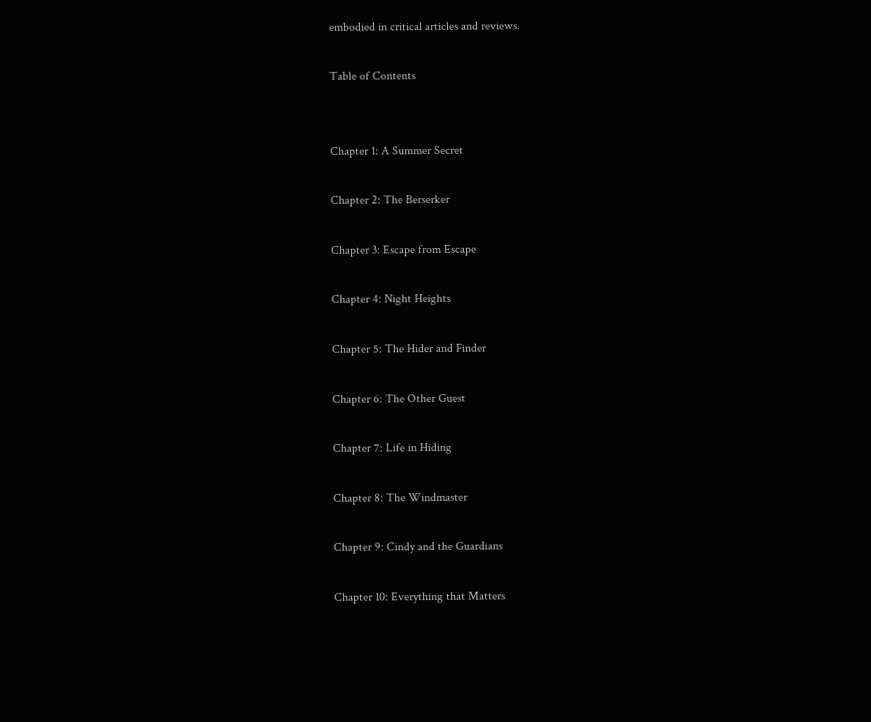embodied in critical articles and reviews.

Table of Contents


Chapter 1: A Summer Secret

Chapter 2: The Berserker

Chapter 3: Escape from Escape

Chapter 4: Night Heights

Chapter 5: The Hider and Finder

Chapter 6: The Other Guest

Chapter 7: Life in Hiding

Chapter 8: The Windmaster

Chapter 9: Cindy and the Guardians

Chapter 10: Everything that Matters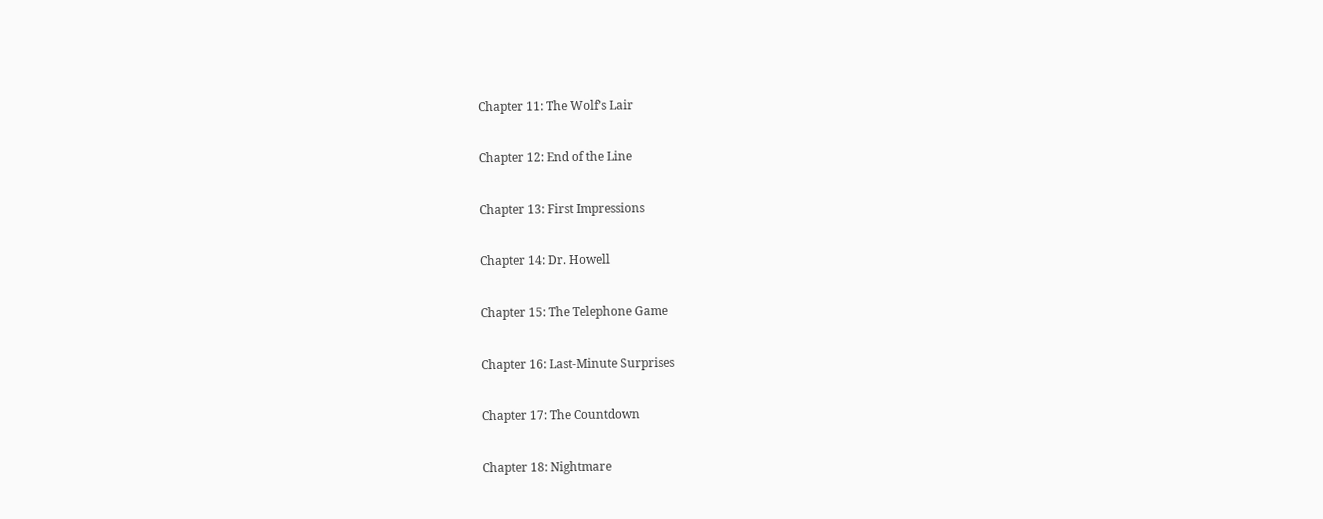Chapter 11: The Wolf’s Lair

Chapter 12: End of the Line

Chapter 13: First Impressions

Chapter 14: Dr. Howell

Chapter 15: The Telephone Game

Chapter 16: Last-Minute Surprises

Chapter 17: The Countdown

Chapter 18: Nightmare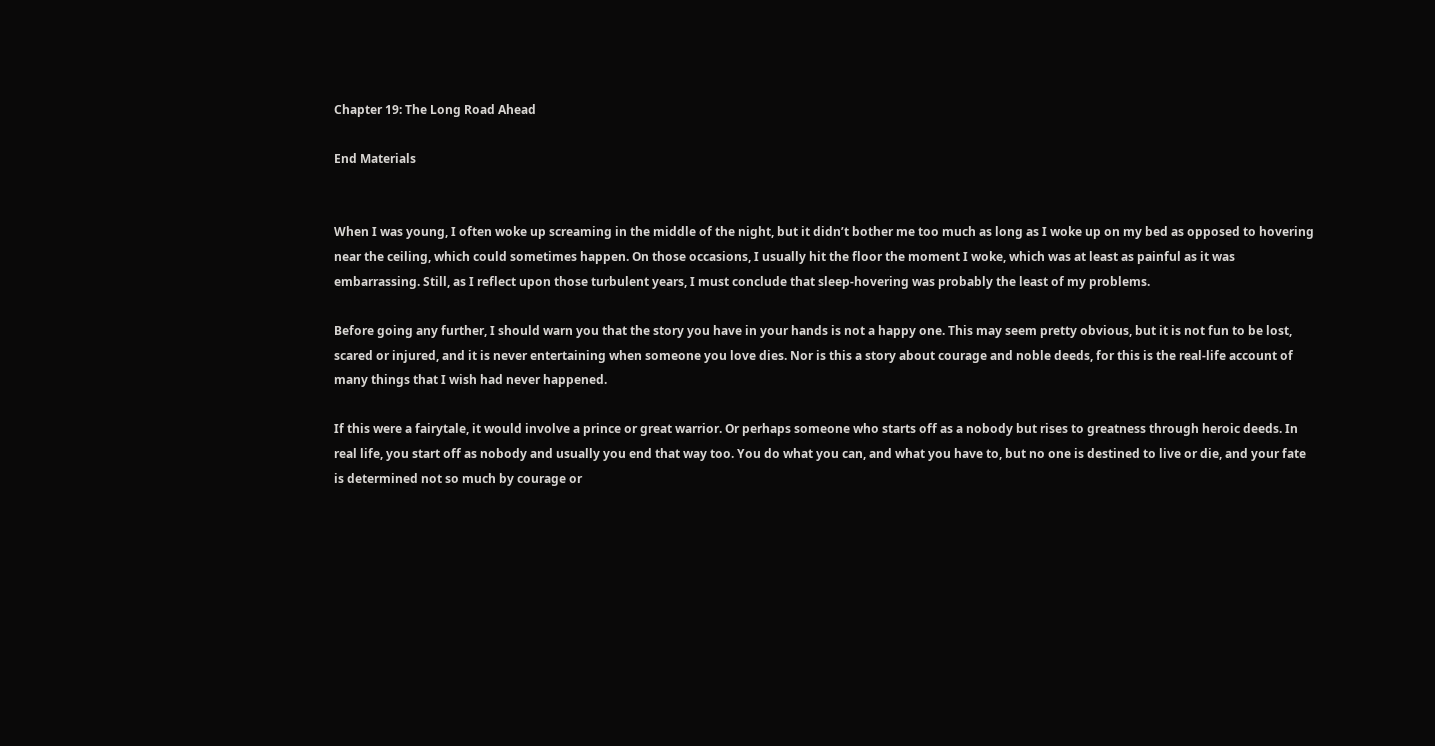Chapter 19: The Long Road Ahead

End Materials


When I was young, I often woke up screaming in the middle of the night, but it didn’t bother me too much as long as I woke up on my bed as opposed to hovering near the ceiling, which could sometimes happen. On those occasions, I usually hit the floor the moment I woke, which was at least as painful as it was embarrassing. Still, as I reflect upon those turbulent years, I must conclude that sleep-hovering was probably the least of my problems.

Before going any further, I should warn you that the story you have in your hands is not a happy one. This may seem pretty obvious, but it is not fun to be lost, scared or injured, and it is never entertaining when someone you love dies. Nor is this a story about courage and noble deeds, for this is the real-life account of many things that I wish had never happened.

If this were a fairytale, it would involve a prince or great warrior. Or perhaps someone who starts off as a nobody but rises to greatness through heroic deeds. In real life, you start off as nobody and usually you end that way too. You do what you can, and what you have to, but no one is destined to live or die, and your fate is determined not so much by courage or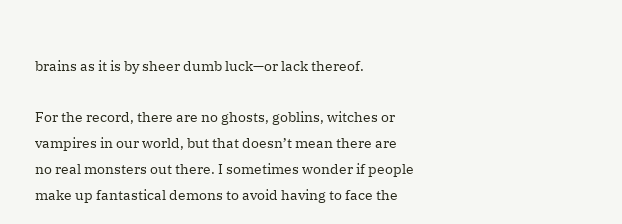brains as it is by sheer dumb luck—or lack thereof.

For the record, there are no ghosts, goblins, witches or vampires in our world, but that doesn’t mean there are no real monsters out there. I sometimes wonder if people make up fantastical demons to avoid having to face the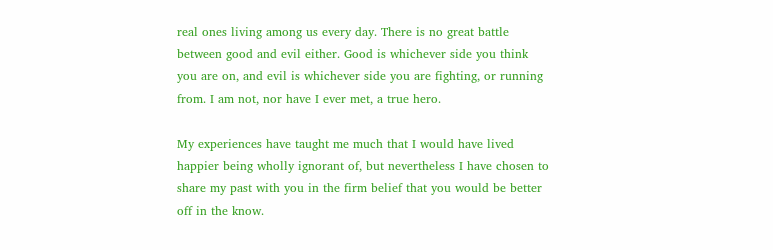real ones living among us every day. There is no great battle between good and evil either. Good is whichever side you think you are on, and evil is whichever side you are fighting, or running from. I am not, nor have I ever met, a true hero.

My experiences have taught me much that I would have lived happier being wholly ignorant of, but nevertheless I have chosen to share my past with you in the firm belief that you would be better off in the know.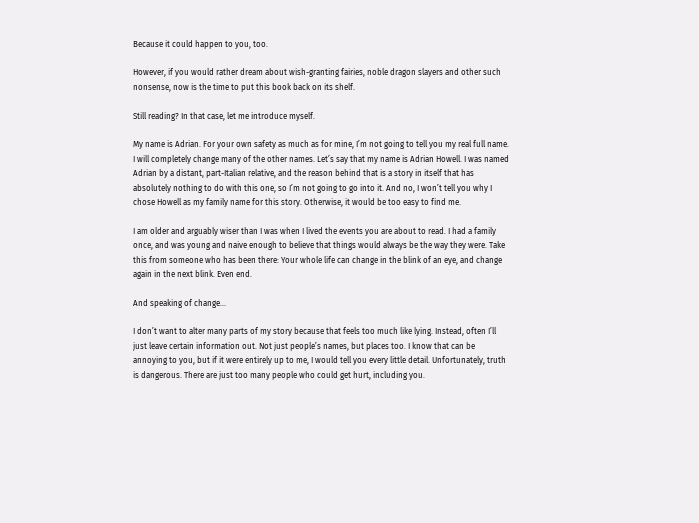Because it could happen to you, too.

However, if you would rather dream about wish-granting fairies, noble dragon slayers and other such nonsense, now is the time to put this book back on its shelf.

Still reading? In that case, let me introduce myself.

My name is Adrian. For your own safety as much as for mine, I’m not going to tell you my real full name. I will completely change many of the other names. Let’s say that my name is Adrian Howell. I was named Adrian by a distant, part-Italian relative, and the reason behind that is a story in itself that has absolutely nothing to do with this one, so I’m not going to go into it. And no, I won’t tell you why I chose Howell as my family name for this story. Otherwise, it would be too easy to find me.

I am older and arguably wiser than I was when I lived the events you are about to read. I had a family once, and was young and naive enough to believe that things would always be the way they were. Take this from someone who has been there: Your whole life can change in the blink of an eye, and change again in the next blink. Even end.

And speaking of change…

I don’t want to alter many parts of my story because that feels too much like lying. Instead, often I’ll just leave certain information out. Not just people’s names, but places too. I know that can be annoying to you, but if it were entirely up to me, I would tell you every little detail. Unfortunately, truth is dangerous. There are just too many people who could get hurt, including you.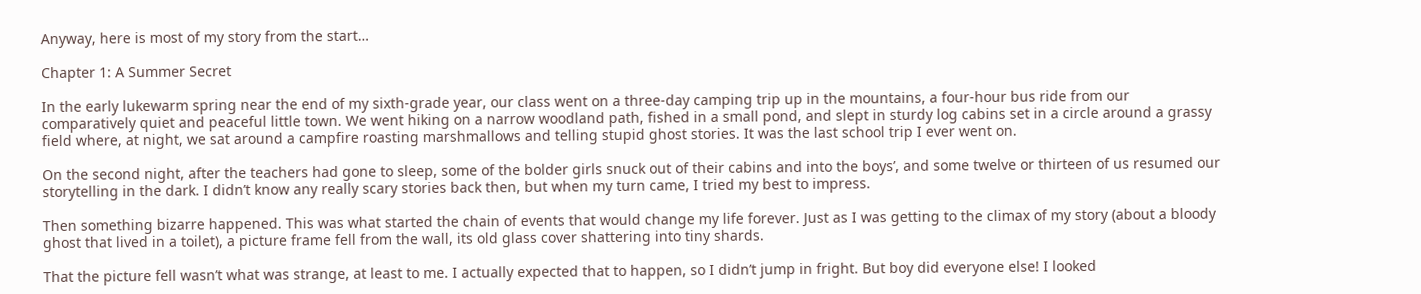Anyway, here is most of my story from the start…

Chapter 1: A Summer Secret

In the early lukewarm spring near the end of my sixth-grade year, our class went on a three-day camping trip up in the mountains, a four-hour bus ride from our comparatively quiet and peaceful little town. We went hiking on a narrow woodland path, fished in a small pond, and slept in sturdy log cabins set in a circle around a grassy field where, at night, we sat around a campfire roasting marshmallows and telling stupid ghost stories. It was the last school trip I ever went on.

On the second night, after the teachers had gone to sleep, some of the bolder girls snuck out of their cabins and into the boys’, and some twelve or thirteen of us resumed our storytelling in the dark. I didn’t know any really scary stories back then, but when my turn came, I tried my best to impress.

Then something bizarre happened. This was what started the chain of events that would change my life forever. Just as I was getting to the climax of my story (about a bloody ghost that lived in a toilet), a picture frame fell from the wall, its old glass cover shattering into tiny shards.

That the picture fell wasn’t what was strange, at least to me. I actually expected that to happen, so I didn’t jump in fright. But boy did everyone else! I looked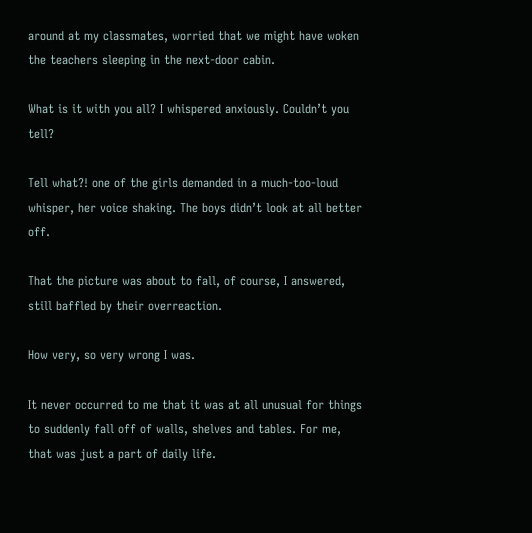around at my classmates, worried that we might have woken the teachers sleeping in the next-door cabin.

What is it with you all? I whispered anxiously. Couldn’t you tell?

Tell what?! one of the girls demanded in a much-too-loud whisper, her voice shaking. The boys didn’t look at all better off.

That the picture was about to fall, of course, I answered, still baffled by their overreaction.

How very, so very wrong I was.

It never occurred to me that it was at all unusual for things to suddenly fall off of walls, shelves and tables. For me, that was just a part of daily life.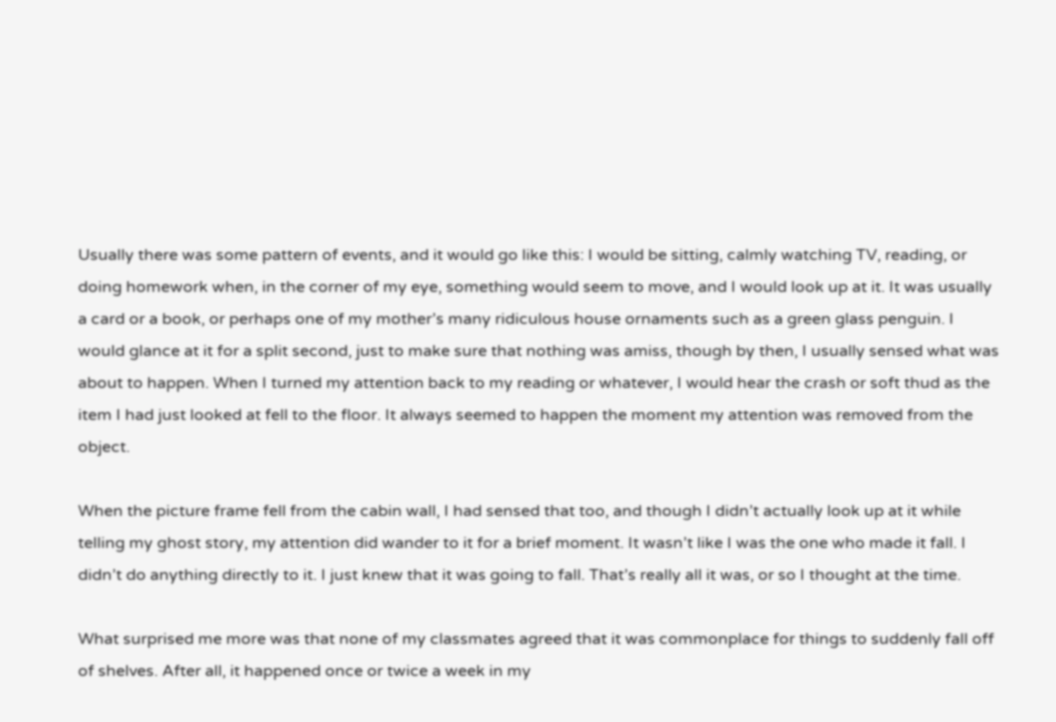Usually there was some pattern of events, and it would go like this: I would be sitting, calmly watching TV, reading, or doing homework when, in the corner of my eye, something would seem to move, and I would look up at it. It was usually a card or a book, or perhaps one of my mother’s many ridiculous house ornaments such as a green glass penguin. I would glance at it for a split second, just to make sure that nothing was amiss, though by then, I usually sensed what was about to happen. When I turned my attention back to my reading or whatever, I would hear the crash or soft thud as the item I had just looked at fell to the floor. It always seemed to happen the moment my attention was removed from the object.

When the picture frame fell from the cabin wall, I had sensed that too, and though I didn’t actually look up at it while telling my ghost story, my attention did wander to it for a brief moment. It wasn’t like I was the one who made it fall. I didn’t do anything directly to it. I just knew that it was going to fall. That’s really all it was, or so I thought at the time.

What surprised me more was that none of my classmates agreed that it was commonplace for things to suddenly fall off of shelves. After all, it happened once or twice a week in my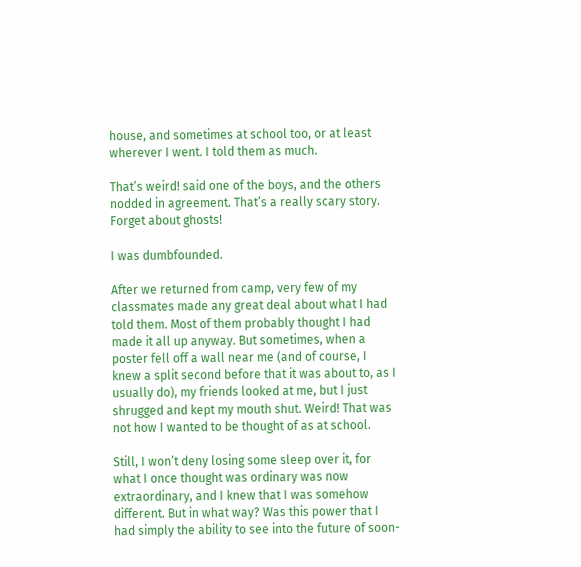house, and sometimes at school too, or at least wherever I went. I told them as much.

That’s weird! said one of the boys, and the others nodded in agreement. That’s a really scary story. Forget about ghosts!

I was dumbfounded.

After we returned from camp, very few of my classmates made any great deal about what I had told them. Most of them probably thought I had made it all up anyway. But sometimes, when a poster fell off a wall near me (and of course, I knew a split second before that it was about to, as I usually do), my friends looked at me, but I just shrugged and kept my mouth shut. Weird! That was not how I wanted to be thought of as at school.

Still, I won’t deny losing some sleep over it, for what I once thought was ordinary was now extraordinary, and I knew that I was somehow different. But in what way? Was this power that I had simply the ability to see into the future of soon-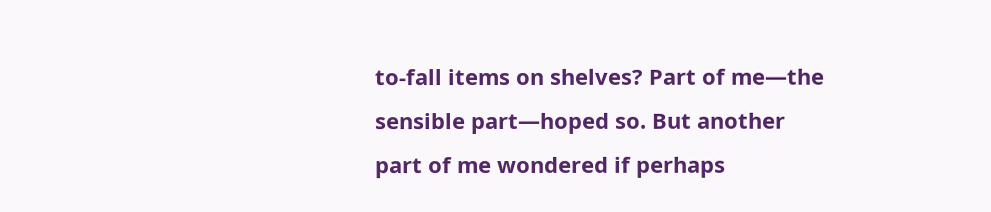to-fall items on shelves? Part of me—the sensible part—hoped so. But another part of me wondered if perhaps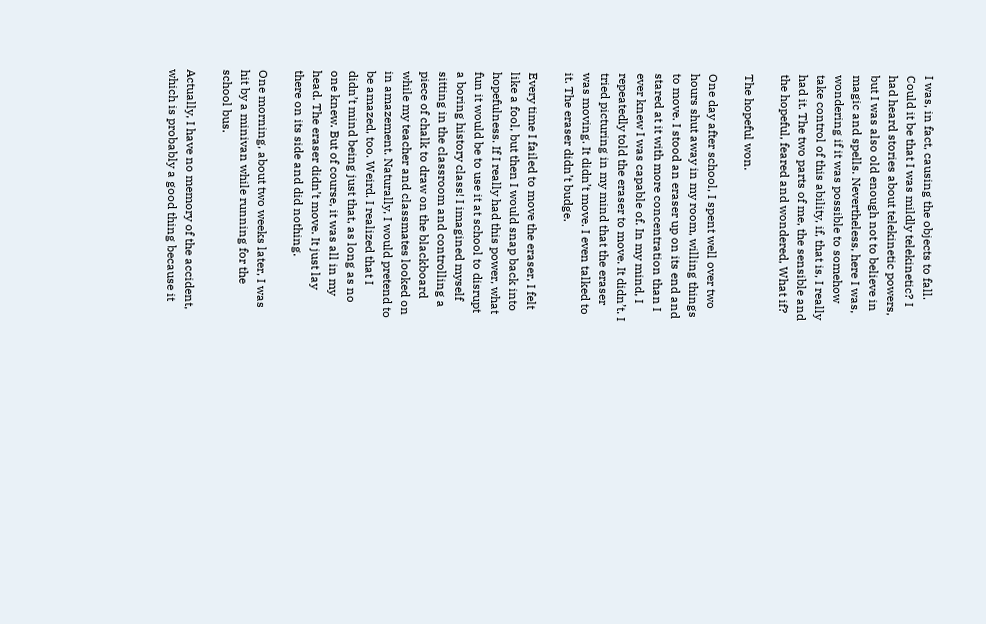I was, in fact, causing the objects to fall. Could it be that I was mildly telekinetic? I had heard stories about telekinetic powers, but I was also old enough not to believe in magic and spells. Nevertheless, here I was, wondering if it was possible to somehow take control of this ability, if, that is, I really had it. The two parts of me, the sensible and the hopeful, feared and wondered, What if?

The hopeful won.

One day after school, I spent well over two hours shut away in my room, willing things to move. I stood an eraser up on its end and stared at it with more concentration than I ever knew I was capable of. In my mind, I repeatedly told the eraser to move. It didn’t. I tried picturing in my mind that the eraser was moving. It didn’t move. I even talked to it. The eraser didn’t budge.

Every time I failed to move the eraser, I felt like a fool, but then I would snap back into hopefulness. If I really had this power, what fun it would be to use it at school to disrupt a boring history class! I imagined myself sitting in the classroom and controlling a piece of chalk to draw on the blackboard while my teacher and classmates looked on in amazement. Naturally, I would pretend to be amazed, too. Weird. I realized that I didn’t mind being just that, as long as no one knew. But of course, it was all in my head. The eraser didn’t move. It just lay there on its side and did nothing.

One morning, about two weeks later, I was hit by a minivan while running for the school bus.

Actually, I have no memory of the accident, which is probably a good thing because it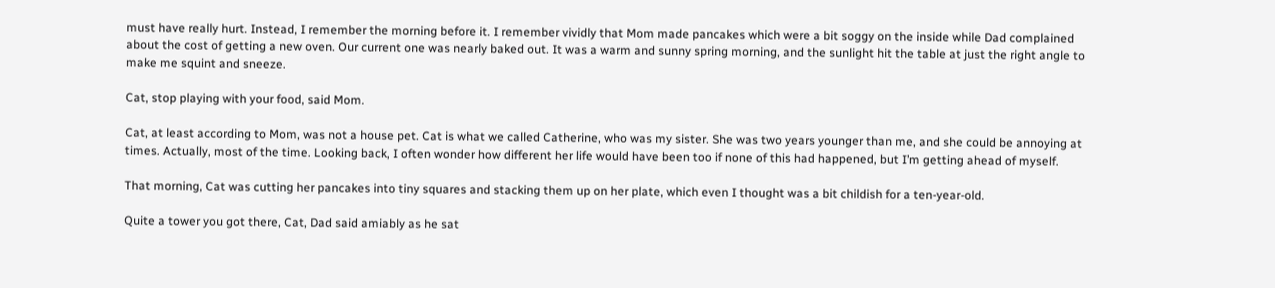must have really hurt. Instead, I remember the morning before it. I remember vividly that Mom made pancakes which were a bit soggy on the inside while Dad complained about the cost of getting a new oven. Our current one was nearly baked out. It was a warm and sunny spring morning, and the sunlight hit the table at just the right angle to make me squint and sneeze.

Cat, stop playing with your food, said Mom.

Cat, at least according to Mom, was not a house pet. Cat is what we called Catherine, who was my sister. She was two years younger than me, and she could be annoying at times. Actually, most of the time. Looking back, I often wonder how different her life would have been too if none of this had happened, but I’m getting ahead of myself.

That morning, Cat was cutting her pancakes into tiny squares and stacking them up on her plate, which even I thought was a bit childish for a ten-year-old.

Quite a tower you got there, Cat, Dad said amiably as he sat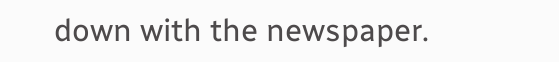down with the newspaper.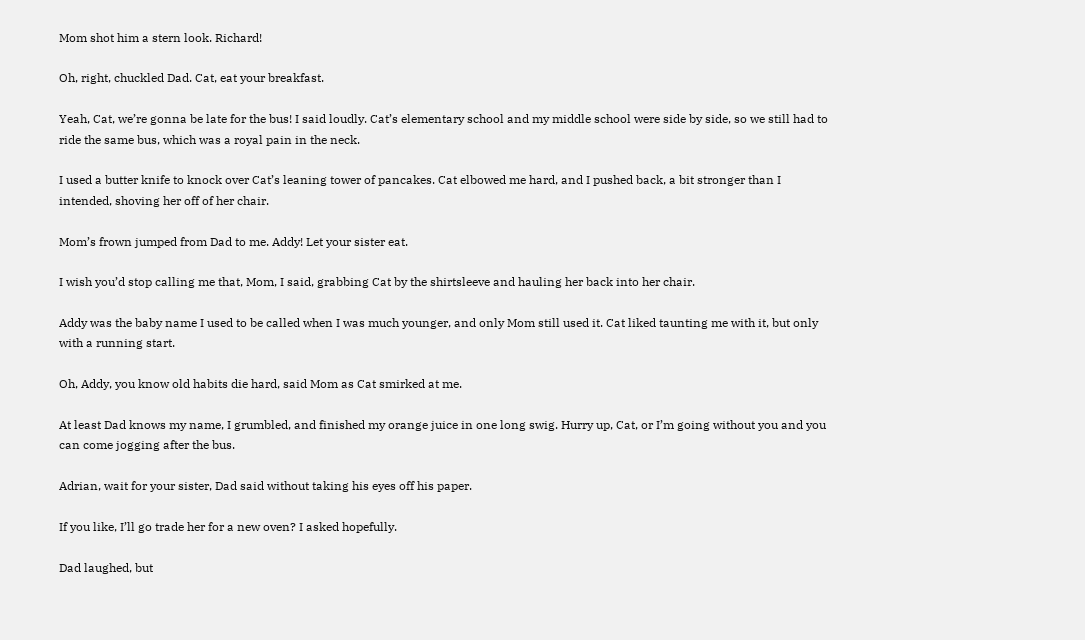Mom shot him a stern look. Richard!

Oh, right, chuckled Dad. Cat, eat your breakfast.

Yeah, Cat, we’re gonna be late for the bus! I said loudly. Cat’s elementary school and my middle school were side by side, so we still had to ride the same bus, which was a royal pain in the neck.

I used a butter knife to knock over Cat’s leaning tower of pancakes. Cat elbowed me hard, and I pushed back, a bit stronger than I intended, shoving her off of her chair.

Mom’s frown jumped from Dad to me. Addy! Let your sister eat.

I wish you’d stop calling me that, Mom, I said, grabbing Cat by the shirtsleeve and hauling her back into her chair.

Addy was the baby name I used to be called when I was much younger, and only Mom still used it. Cat liked taunting me with it, but only with a running start.

Oh, Addy, you know old habits die hard, said Mom as Cat smirked at me.

At least Dad knows my name, I grumbled, and finished my orange juice in one long swig. Hurry up, Cat, or I’m going without you and you can come jogging after the bus.

Adrian, wait for your sister, Dad said without taking his eyes off his paper.

If you like, I’ll go trade her for a new oven? I asked hopefully.

Dad laughed, but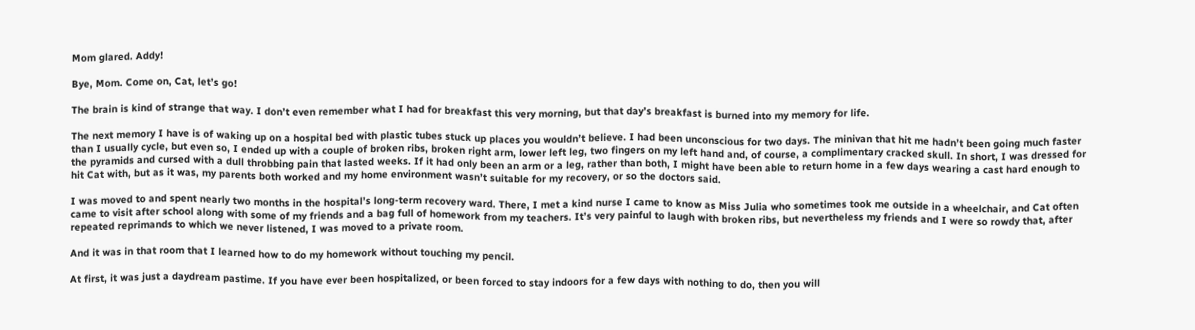Mom glared. Addy!

Bye, Mom. Come on, Cat, let’s go!

The brain is kind of strange that way. I don’t even remember what I had for breakfast this very morning, but that day’s breakfast is burned into my memory for life.

The next memory I have is of waking up on a hospital bed with plastic tubes stuck up places you wouldn’t believe. I had been unconscious for two days. The minivan that hit me hadn’t been going much faster than I usually cycle, but even so, I ended up with a couple of broken ribs, broken right arm, lower left leg, two fingers on my left hand and, of course, a complimentary cracked skull. In short, I was dressed for the pyramids and cursed with a dull throbbing pain that lasted weeks. If it had only been an arm or a leg, rather than both, I might have been able to return home in a few days wearing a cast hard enough to hit Cat with, but as it was, my parents both worked and my home environment wasn’t suitable for my recovery, or so the doctors said.

I was moved to and spent nearly two months in the hospital’s long-term recovery ward. There, I met a kind nurse I came to know as Miss Julia who sometimes took me outside in a wheelchair, and Cat often came to visit after school along with some of my friends and a bag full of homework from my teachers. It’s very painful to laugh with broken ribs, but nevertheless my friends and I were so rowdy that, after repeated reprimands to which we never listened, I was moved to a private room.

And it was in that room that I learned how to do my homework without touching my pencil.

At first, it was just a daydream pastime. If you have ever been hospitalized, or been forced to stay indoors for a few days with nothing to do, then you will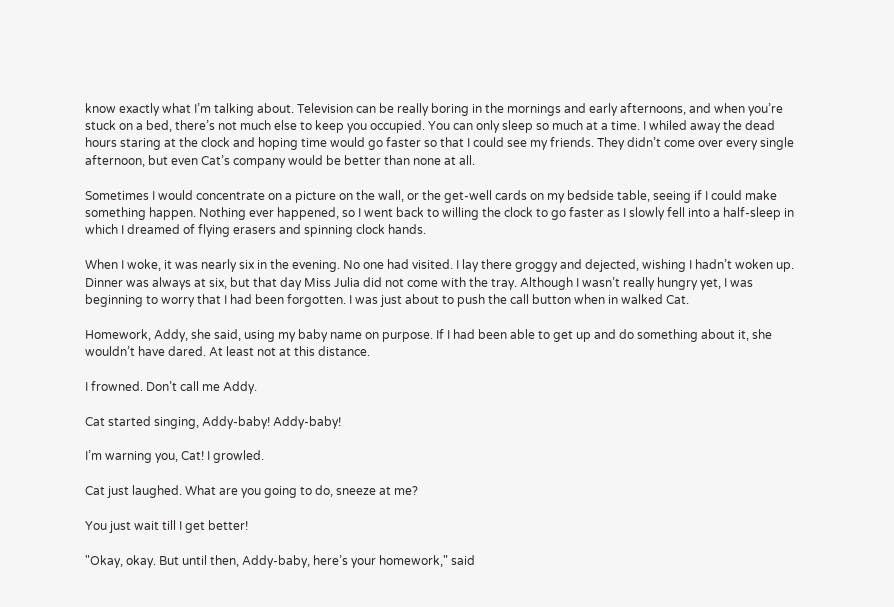know exactly what I’m talking about. Television can be really boring in the mornings and early afternoons, and when you’re stuck on a bed, there’s not much else to keep you occupied. You can only sleep so much at a time. I whiled away the dead hours staring at the clock and hoping time would go faster so that I could see my friends. They didn’t come over every single afternoon, but even Cat’s company would be better than none at all.

Sometimes I would concentrate on a picture on the wall, or the get-well cards on my bedside table, seeing if I could make something happen. Nothing ever happened, so I went back to willing the clock to go faster as I slowly fell into a half-sleep in which I dreamed of flying erasers and spinning clock hands.

When I woke, it was nearly six in the evening. No one had visited. I lay there groggy and dejected, wishing I hadn’t woken up. Dinner was always at six, but that day Miss Julia did not come with the tray. Although I wasn’t really hungry yet, I was beginning to worry that I had been forgotten. I was just about to push the call button when in walked Cat.

Homework, Addy, she said, using my baby name on purpose. If I had been able to get up and do something about it, she wouldn’t have dared. At least not at this distance.

I frowned. Don’t call me Addy.

Cat started singing, Addy-baby! Addy-baby!

I’m warning you, Cat! I growled.

Cat just laughed. What are you going to do, sneeze at me?

You just wait till I get better!

"Okay, okay. But until then, Addy-baby, here’s your homework," said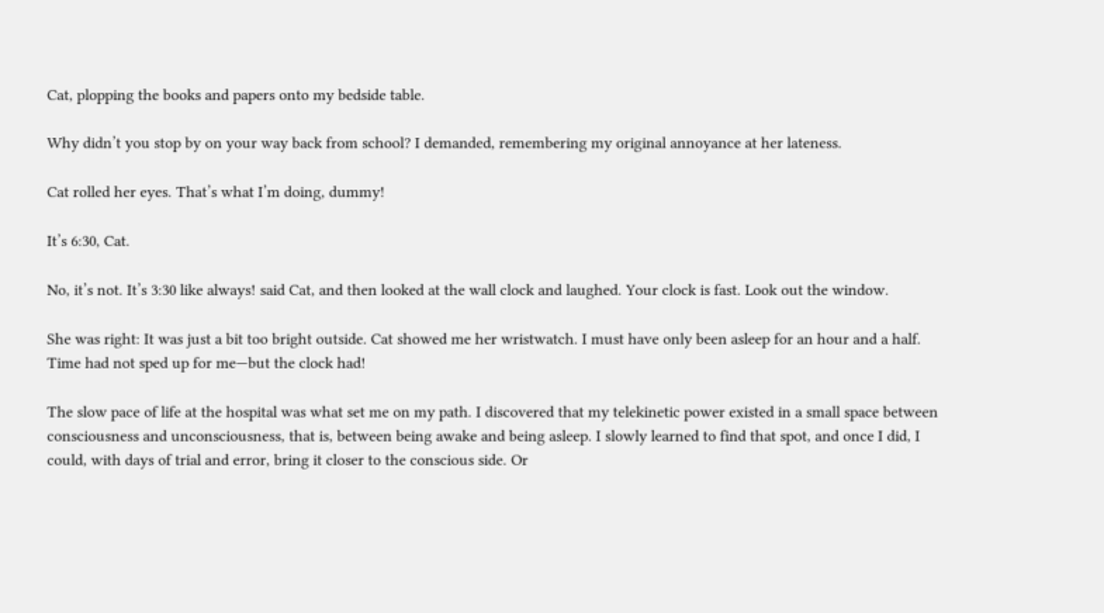Cat, plopping the books and papers onto my bedside table.

Why didn’t you stop by on your way back from school? I demanded, remembering my original annoyance at her lateness.

Cat rolled her eyes. That’s what I’m doing, dummy!

It’s 6:30, Cat.

No, it’s not. It’s 3:30 like always! said Cat, and then looked at the wall clock and laughed. Your clock is fast. Look out the window.

She was right: It was just a bit too bright outside. Cat showed me her wristwatch. I must have only been asleep for an hour and a half. Time had not sped up for me—but the clock had!

The slow pace of life at the hospital was what set me on my path. I discovered that my telekinetic power existed in a small space between consciousness and unconsciousness, that is, between being awake and being asleep. I slowly learned to find that spot, and once I did, I could, with days of trial and error, bring it closer to the conscious side. Or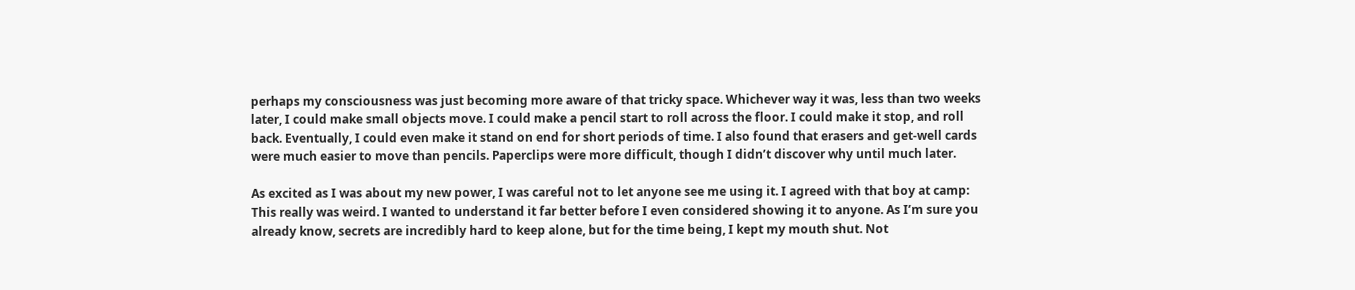perhaps my consciousness was just becoming more aware of that tricky space. Whichever way it was, less than two weeks later, I could make small objects move. I could make a pencil start to roll across the floor. I could make it stop, and roll back. Eventually, I could even make it stand on end for short periods of time. I also found that erasers and get-well cards were much easier to move than pencils. Paperclips were more difficult, though I didn’t discover why until much later.

As excited as I was about my new power, I was careful not to let anyone see me using it. I agreed with that boy at camp: This really was weird. I wanted to understand it far better before I even considered showing it to anyone. As I’m sure you already know, secrets are incredibly hard to keep alone, but for the time being, I kept my mouth shut. Not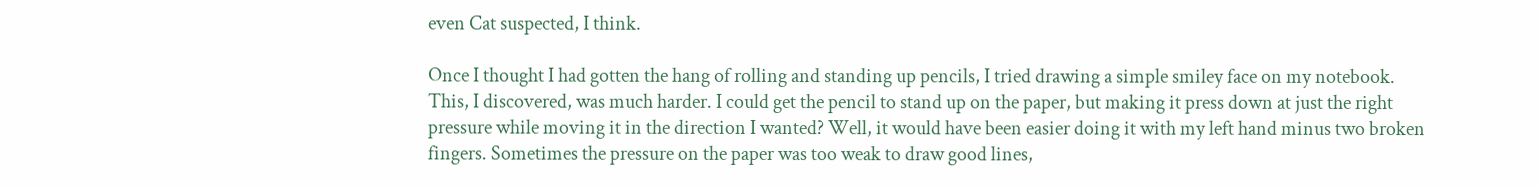even Cat suspected, I think.

Once I thought I had gotten the hang of rolling and standing up pencils, I tried drawing a simple smiley face on my notebook. This, I discovered, was much harder. I could get the pencil to stand up on the paper, but making it press down at just the right pressure while moving it in the direction I wanted? Well, it would have been easier doing it with my left hand minus two broken fingers. Sometimes the pressure on the paper was too weak to draw good lines,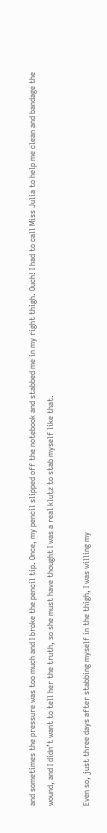and sometimes the pressure was too much and I broke the pencil tip. Once, my pencil slipped off the notebook and stabbed me in my right thigh. Ouch! I had to call Miss Julia to help me clean and bandage the wound, and I didn’t want to tell her the truth, so she must have thought I was a real klutz to stab myself like that.

Even so, just three days after stabbing myself in the thigh, I was willing my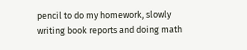pencil to do my homework, slowly writing book reports and doing math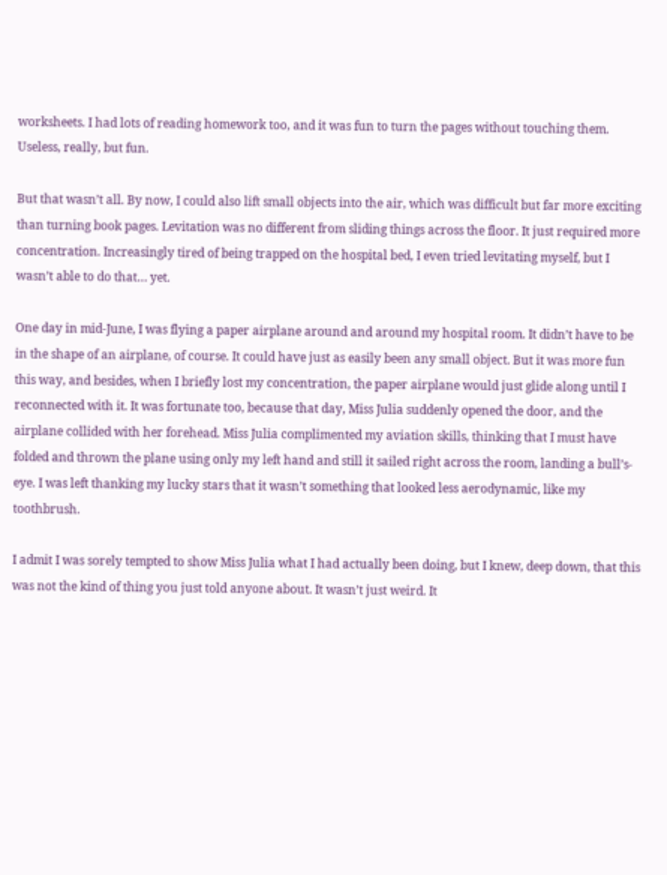worksheets. I had lots of reading homework too, and it was fun to turn the pages without touching them. Useless, really, but fun.

But that wasn’t all. By now, I could also lift small objects into the air, which was difficult but far more exciting than turning book pages. Levitation was no different from sliding things across the floor. It just required more concentration. Increasingly tired of being trapped on the hospital bed, I even tried levitating myself, but I wasn’t able to do that… yet.

One day in mid-June, I was flying a paper airplane around and around my hospital room. It didn’t have to be in the shape of an airplane, of course. It could have just as easily been any small object. But it was more fun this way, and besides, when I briefly lost my concentration, the paper airplane would just glide along until I reconnected with it. It was fortunate too, because that day, Miss Julia suddenly opened the door, and the airplane collided with her forehead. Miss Julia complimented my aviation skills, thinking that I must have folded and thrown the plane using only my left hand and still it sailed right across the room, landing a bull’s-eye. I was left thanking my lucky stars that it wasn’t something that looked less aerodynamic, like my toothbrush.

I admit I was sorely tempted to show Miss Julia what I had actually been doing, but I knew, deep down, that this was not the kind of thing you just told anyone about. It wasn’t just weird. It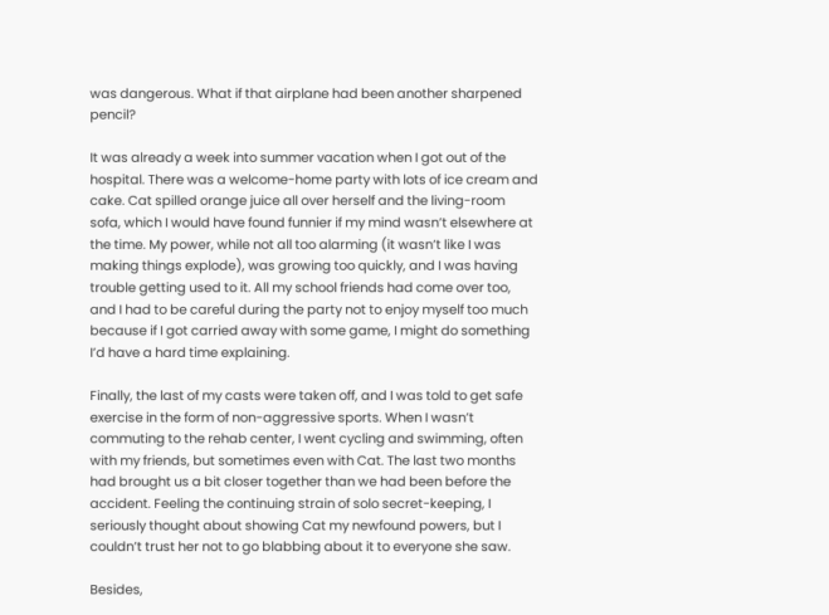was dangerous. What if that airplane had been another sharpened pencil?

It was already a week into summer vacation when I got out of the hospital. There was a welcome-home party with lots of ice cream and cake. Cat spilled orange juice all over herself and the living-room sofa, which I would have found funnier if my mind wasn’t elsewhere at the time. My power, while not all too alarming (it wasn’t like I was making things explode), was growing too quickly, and I was having trouble getting used to it. All my school friends had come over too, and I had to be careful during the party not to enjoy myself too much because if I got carried away with some game, I might do something I’d have a hard time explaining.

Finally, the last of my casts were taken off, and I was told to get safe exercise in the form of non-aggressive sports. When I wasn’t commuting to the rehab center, I went cycling and swimming, often with my friends, but sometimes even with Cat. The last two months had brought us a bit closer together than we had been before the accident. Feeling the continuing strain of solo secret-keeping, I seriously thought about showing Cat my newfound powers, but I couldn’t trust her not to go blabbing about it to everyone she saw.

Besides,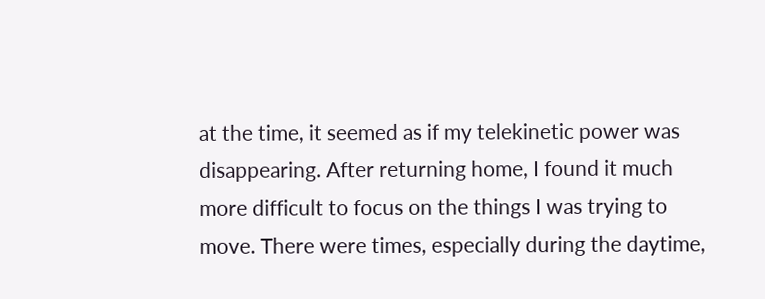at the time, it seemed as if my telekinetic power was disappearing. After returning home, I found it much more difficult to focus on the things I was trying to move. There were times, especially during the daytime,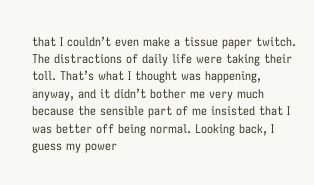that I couldn’t even make a tissue paper twitch. The distractions of daily life were taking their toll. That’s what I thought was happening, anyway, and it didn’t bother me very much because the sensible part of me insisted that I was better off being normal. Looking back, I guess my power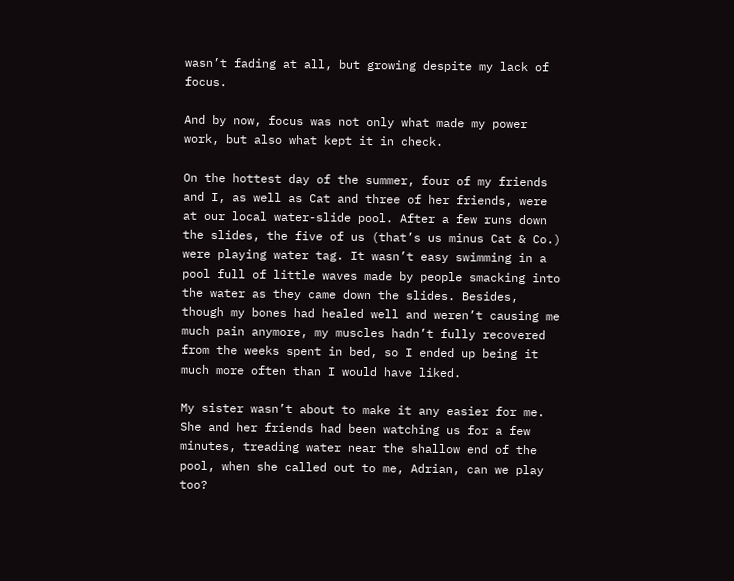wasn’t fading at all, but growing despite my lack of focus.

And by now, focus was not only what made my power work, but also what kept it in check.

On the hottest day of the summer, four of my friends and I, as well as Cat and three of her friends, were at our local water-slide pool. After a few runs down the slides, the five of us (that’s us minus Cat & Co.) were playing water tag. It wasn’t easy swimming in a pool full of little waves made by people smacking into the water as they came down the slides. Besides, though my bones had healed well and weren’t causing me much pain anymore, my muscles hadn’t fully recovered from the weeks spent in bed, so I ended up being it much more often than I would have liked.

My sister wasn’t about to make it any easier for me. She and her friends had been watching us for a few minutes, treading water near the shallow end of the pool, when she called out to me, Adrian, can we play too?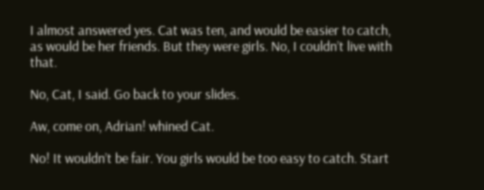I almost answered yes. Cat was ten, and would be easier to catch, as would be her friends. But they were girls. No, I couldn’t live with that.

No, Cat, I said. Go back to your slides.

Aw, come on, Adrian! whined Cat.

No! It wouldn’t be fair. You girls would be too easy to catch. Start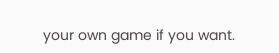your own game if you want.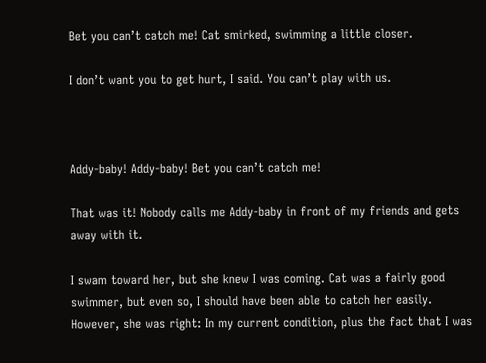Bet you can’t catch me! Cat smirked, swimming a little closer.

I don’t want you to get hurt, I said. You can’t play with us.



Addy-baby! Addy-baby! Bet you can’t catch me!

That was it! Nobody calls me Addy-baby in front of my friends and gets away with it.

I swam toward her, but she knew I was coming. Cat was a fairly good swimmer, but even so, I should have been able to catch her easily. However, she was right: In my current condition, plus the fact that I was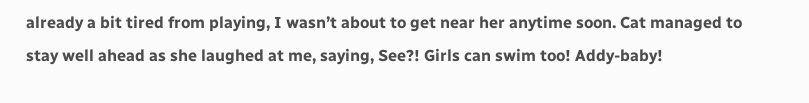already a bit tired from playing, I wasn’t about to get near her anytime soon. Cat managed to stay well ahead as she laughed at me, saying, See?! Girls can swim too! Addy-baby!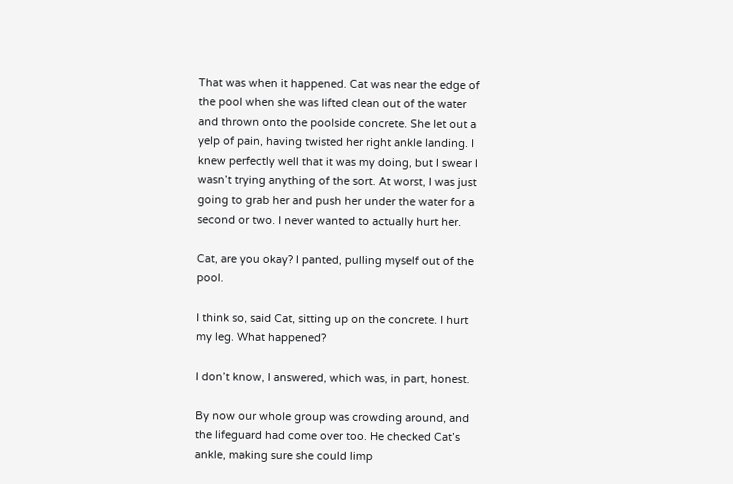That was when it happened. Cat was near the edge of the pool when she was lifted clean out of the water and thrown onto the poolside concrete. She let out a yelp of pain, having twisted her right ankle landing. I knew perfectly well that it was my doing, but I swear I wasn’t trying anything of the sort. At worst, I was just going to grab her and push her under the water for a second or two. I never wanted to actually hurt her.

Cat, are you okay? I panted, pulling myself out of the pool.

I think so, said Cat, sitting up on the concrete. I hurt my leg. What happened?

I don’t know, I answered, which was, in part, honest.

By now our whole group was crowding around, and the lifeguard had come over too. He checked Cat’s ankle, making sure she could limp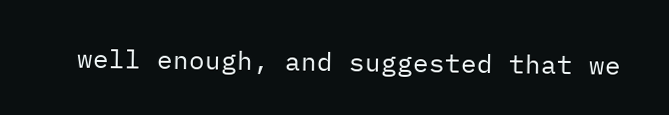well enough, and suggested that we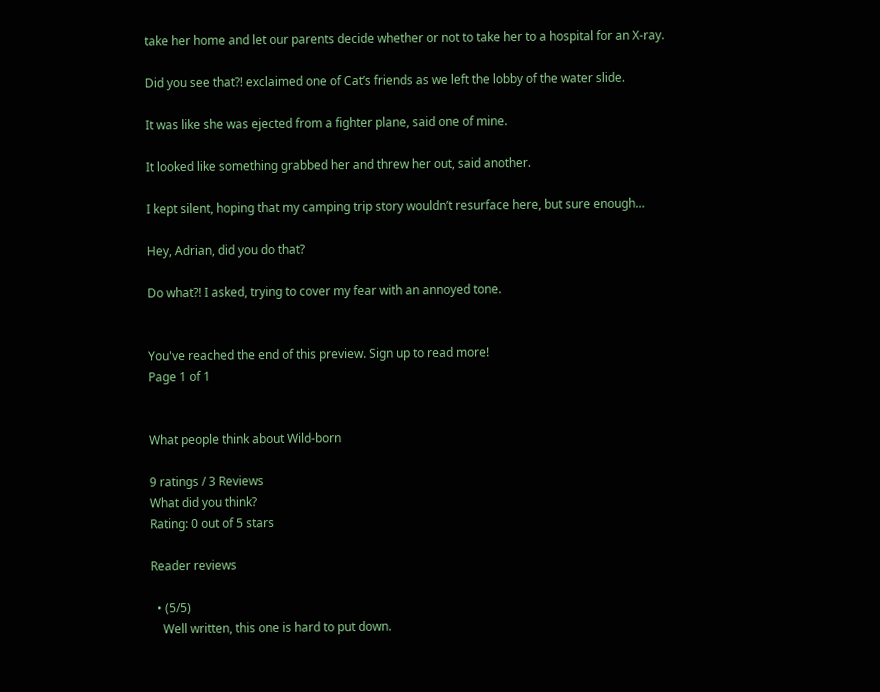take her home and let our parents decide whether or not to take her to a hospital for an X-ray.

Did you see that?! exclaimed one of Cat’s friends as we left the lobby of the water slide.

It was like she was ejected from a fighter plane, said one of mine.

It looked like something grabbed her and threw her out, said another.

I kept silent, hoping that my camping trip story wouldn’t resurface here, but sure enough…

Hey, Adrian, did you do that?

Do what?! I asked, trying to cover my fear with an annoyed tone.


You've reached the end of this preview. Sign up to read more!
Page 1 of 1


What people think about Wild-born

9 ratings / 3 Reviews
What did you think?
Rating: 0 out of 5 stars

Reader reviews

  • (5/5)
    Well written, this one is hard to put down.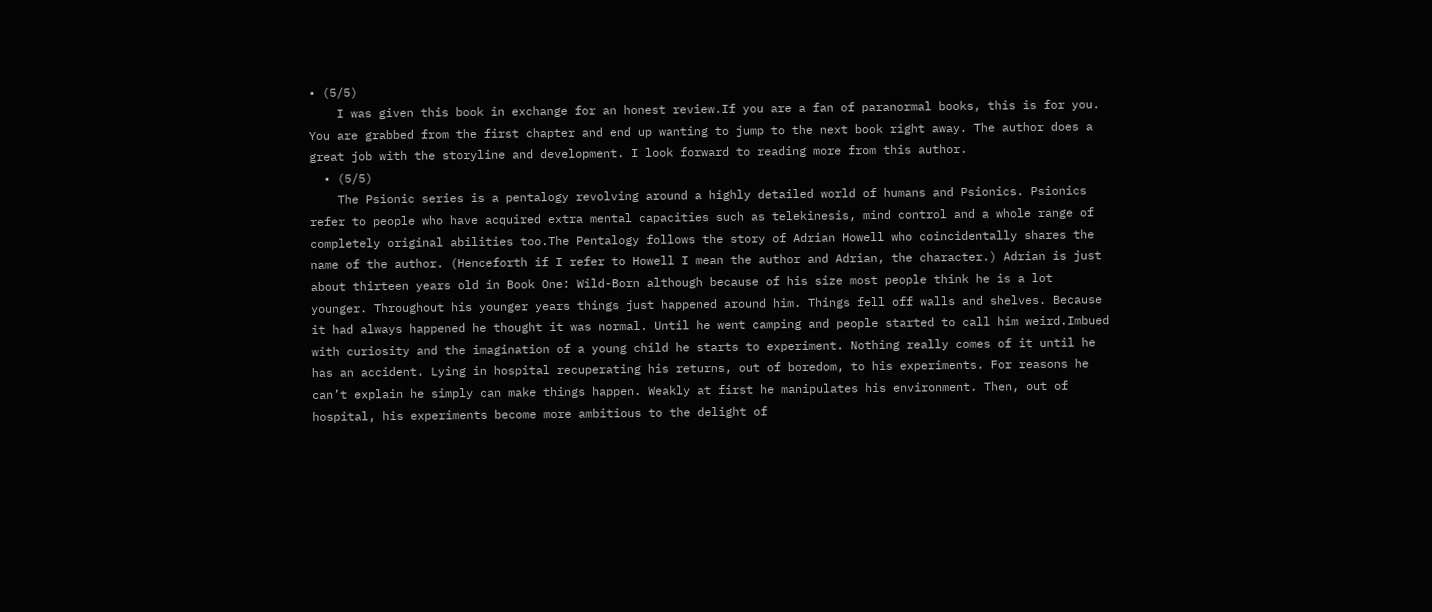• (5/5)
    I was given this book in exchange for an honest review.If you are a fan of paranormal books, this is for you. You are grabbed from the first chapter and end up wanting to jump to the next book right away. The author does a great job with the storyline and development. I look forward to reading more from this author.
  • (5/5)
    The Psionic series is a pentalogy revolving around a highly detailed world of humans and Psionics. Psionics refer to people who have acquired extra mental capacities such as telekinesis, mind control and a whole range of completely original abilities too.The Pentalogy follows the story of Adrian Howell who coincidentally shares the name of the author. (Henceforth if I refer to Howell I mean the author and Adrian, the character.) Adrian is just about thirteen years old in Book One: Wild-Born although because of his size most people think he is a lot younger. Throughout his younger years things just happened around him. Things fell off walls and shelves. Because it had always happened he thought it was normal. Until he went camping and people started to call him weird.Imbued with curiosity and the imagination of a young child he starts to experiment. Nothing really comes of it until he has an accident. Lying in hospital recuperating his returns, out of boredom, to his experiments. For reasons he can’t explain he simply can make things happen. Weakly at first he manipulates his environment. Then, out of hospital, his experiments become more ambitious to the delight of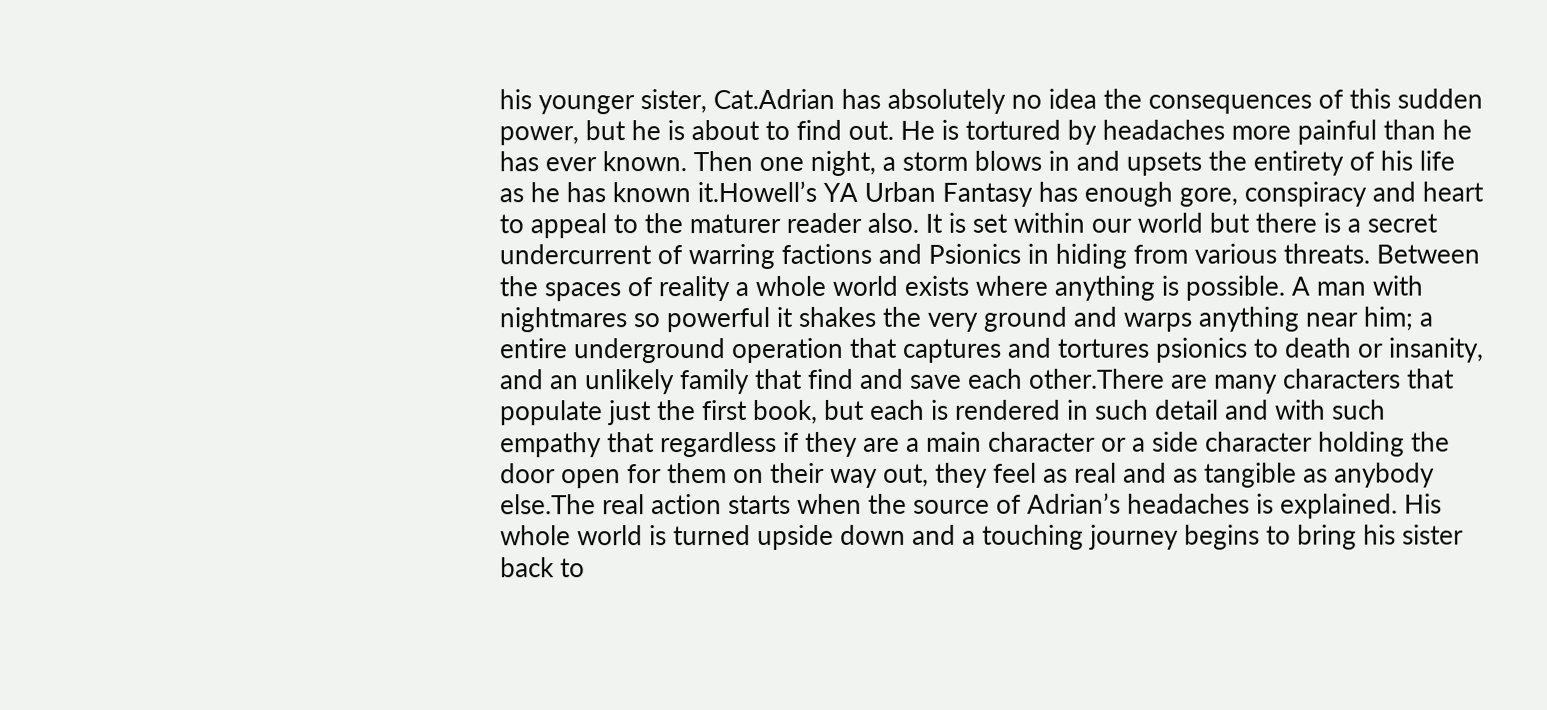his younger sister, Cat.Adrian has absolutely no idea the consequences of this sudden power, but he is about to find out. He is tortured by headaches more painful than he has ever known. Then one night, a storm blows in and upsets the entirety of his life as he has known it.Howell’s YA Urban Fantasy has enough gore, conspiracy and heart to appeal to the maturer reader also. It is set within our world but there is a secret undercurrent of warring factions and Psionics in hiding from various threats. Between the spaces of reality a whole world exists where anything is possible. A man with nightmares so powerful it shakes the very ground and warps anything near him; a entire underground operation that captures and tortures psionics to death or insanity, and an unlikely family that find and save each other.There are many characters that populate just the first book, but each is rendered in such detail and with such empathy that regardless if they are a main character or a side character holding the door open for them on their way out, they feel as real and as tangible as anybody else.The real action starts when the source of Adrian’s headaches is explained. His whole world is turned upside down and a touching journey begins to bring his sister back to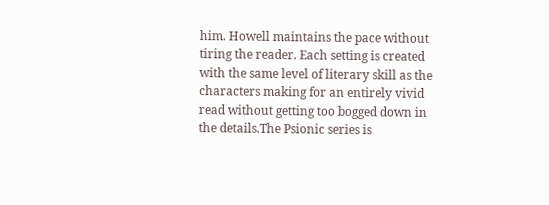him. Howell maintains the pace without tiring the reader. Each setting is created with the same level of literary skill as the characters making for an entirely vivid read without getting too bogged down in the details.The Psionic series is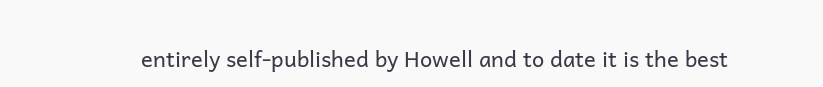entirely self-published by Howell and to date it is the best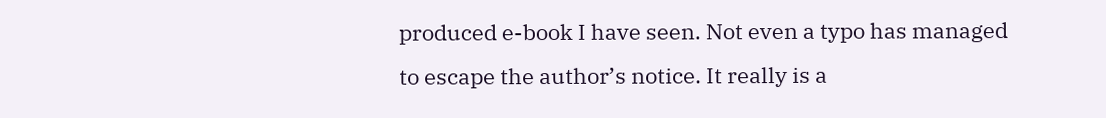produced e-book I have seen. Not even a typo has managed to escape the author’s notice. It really is a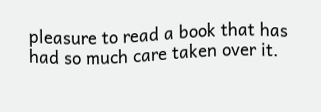pleasure to read a book that has had so much care taken over it.